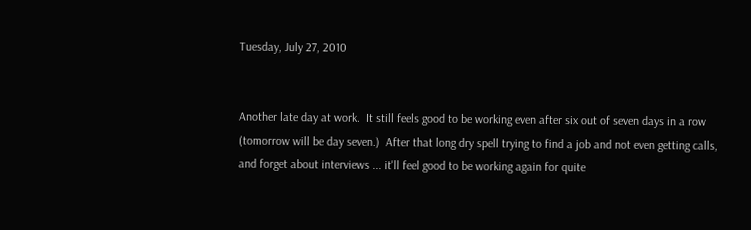Tuesday, July 27, 2010


Another late day at work.  It still feels good to be working even after six out of seven days in a row (tomorrow will be day seven.)  After that long dry spell trying to find a job and not even getting calls, and forget about interviews ... it'll feel good to be working again for quite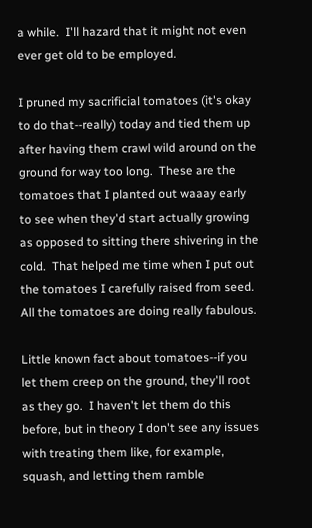a while.  I'll hazard that it might not even ever get old to be employed.

I pruned my sacrificial tomatoes (it's okay to do that--really) today and tied them up after having them crawl wild around on the ground for way too long.  These are the tomatoes that I planted out waaay early to see when they'd start actually growing as opposed to sitting there shivering in the cold.  That helped me time when I put out the tomatoes I carefully raised from seed.  All the tomatoes are doing really fabulous.

Little known fact about tomatoes--if you let them creep on the ground, they'll root as they go.  I haven't let them do this before, but in theory I don't see any issues with treating them like, for example, squash, and letting them ramble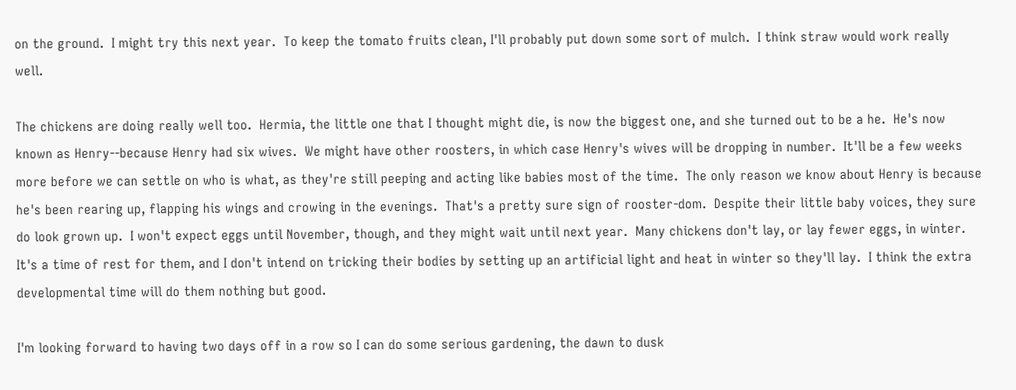on the ground.  I might try this next year.  To keep the tomato fruits clean, I'll probably put down some sort of mulch.  I think straw would work really well.

The chickens are doing really well too.  Hermia, the little one that I thought might die, is now the biggest one, and she turned out to be a he.  He's now known as Henry--because Henry had six wives.  We might have other roosters, in which case Henry's wives will be dropping in number.  It'll be a few weeks more before we can settle on who is what, as they're still peeping and acting like babies most of the time.  The only reason we know about Henry is because he's been rearing up, flapping his wings and crowing in the evenings.  That's a pretty sure sign of rooster-dom.  Despite their little baby voices, they sure do look grown up.  I won't expect eggs until November, though, and they might wait until next year.  Many chickens don't lay, or lay fewer eggs, in winter.  It's a time of rest for them, and I don't intend on tricking their bodies by setting up an artificial light and heat in winter so they'll lay.  I think the extra developmental time will do them nothing but good.

I'm looking forward to having two days off in a row so I can do some serious gardening, the dawn to dusk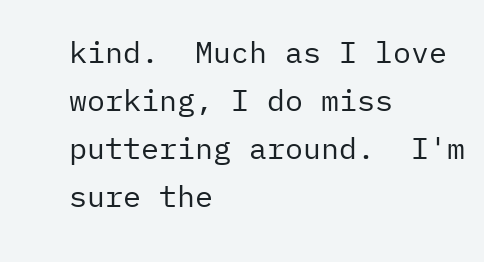kind.  Much as I love working, I do miss puttering around.  I'm sure the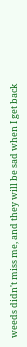weeds didn't miss me, and they will be sad when I get back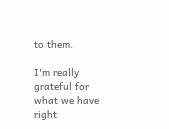to them.

I'm really grateful for what we have right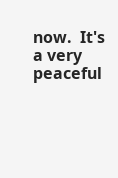now.  It's a very peaceful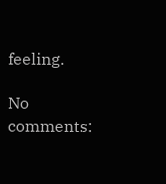feeling.

No comments: